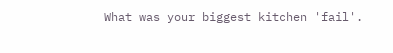What was your biggest kitchen 'fail'.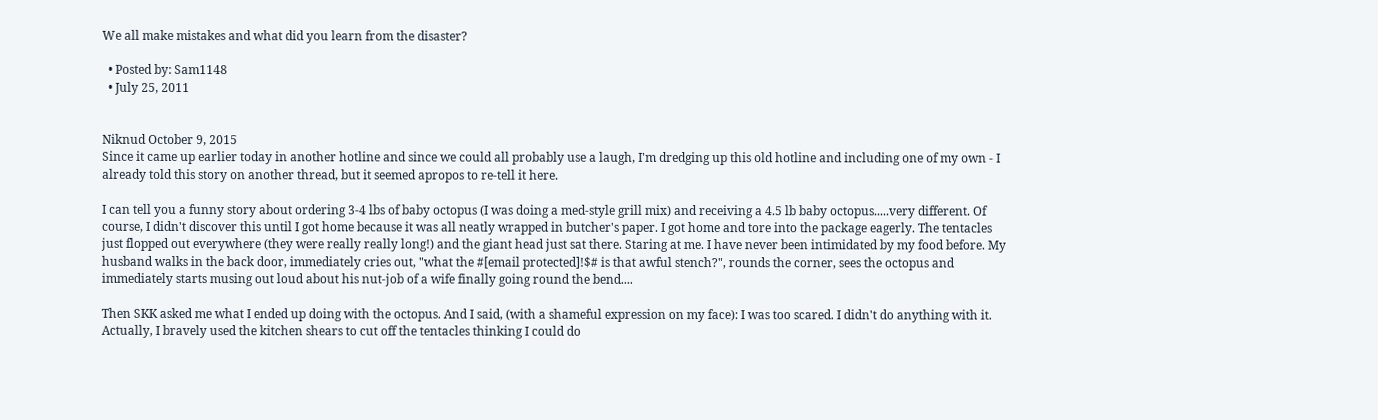We all make mistakes and what did you learn from the disaster?

  • Posted by: Sam1148
  • July 25, 2011


Niknud October 9, 2015
Since it came up earlier today in another hotline and since we could all probably use a laugh, I'm dredging up this old hotline and including one of my own - I already told this story on another thread, but it seemed apropos to re-tell it here.

I can tell you a funny story about ordering 3-4 lbs of baby octopus (I was doing a med-style grill mix) and receiving a 4.5 lb baby octopus.....very different. Of course, I didn't discover this until I got home because it was all neatly wrapped in butcher's paper. I got home and tore into the package eagerly. The tentacles just flopped out everywhere (they were really really long!) and the giant head just sat there. Staring at me. I have never been intimidated by my food before. My husband walks in the back door, immediately cries out, "what the #[email protected]!$# is that awful stench?", rounds the corner, sees the octopus and immediately starts musing out loud about his nut-job of a wife finally going round the bend....

Then SKK asked me what I ended up doing with the octopus. And I said, (with a shameful expression on my face): I was too scared. I didn't do anything with it. Actually, I bravely used the kitchen shears to cut off the tentacles thinking I could do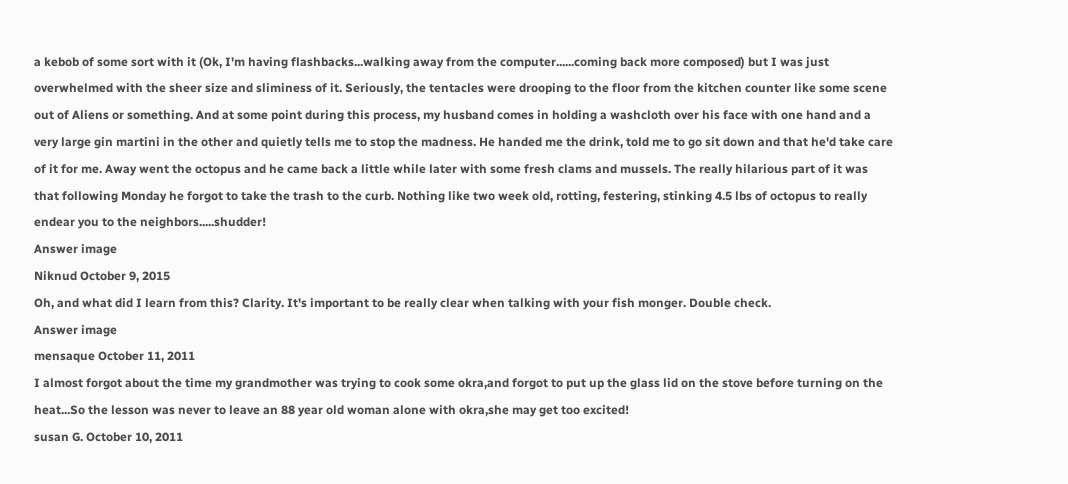a kebob of some sort with it (Ok, I'm having flashbacks...walking away from the computer......coming back more composed) but I was just overwhelmed with the sheer size and sliminess of it. Seriously, the tentacles were drooping to the floor from the kitchen counter like some scene out of Aliens or something. And at some point during this process, my husband comes in holding a washcloth over his face with one hand and a very large gin martini in the other and quietly tells me to stop the madness. He handed me the drink, told me to go sit down and that he'd take care of it for me. Away went the octopus and he came back a little while later with some fresh clams and mussels. The really hilarious part of it was that following Monday he forgot to take the trash to the curb. Nothing like two week old, rotting, festering, stinking 4.5 lbs of octopus to really endear you to the neighbors.....shudder!
Answer image
Niknud October 9, 2015
Oh, and what did I learn from this? Clarity. It's important to be really clear when talking with your fish monger. Double check.
Answer image
mensaque October 11, 2011
I almost forgot about the time my grandmother was trying to cook some okra,and forgot to put up the glass lid on the stove before turning on the heat...So the lesson was never to leave an 88 year old woman alone with okra,she may get too excited!
susan G. October 10, 2011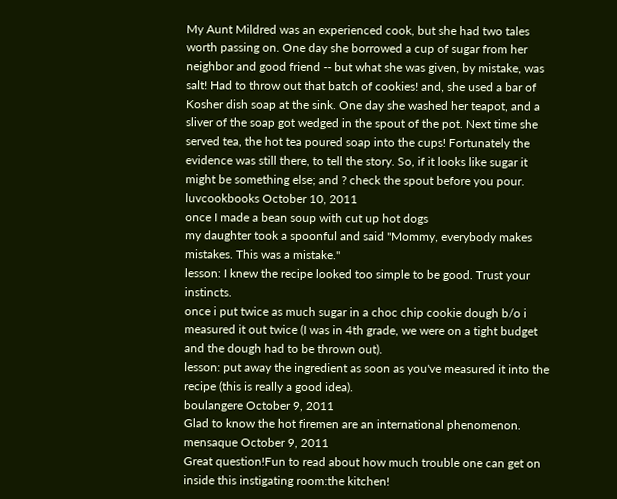My Aunt Mildred was an experienced cook, but she had two tales worth passing on. One day she borrowed a cup of sugar from her neighbor and good friend -- but what she was given, by mistake, was salt! Had to throw out that batch of cookies! and, she used a bar of Kosher dish soap at the sink. One day she washed her teapot, and a sliver of the soap got wedged in the spout of the pot. Next time she served tea, the hot tea poured soap into the cups! Fortunately the evidence was still there, to tell the story. So, if it looks like sugar it might be something else; and ? check the spout before you pour.
luvcookbooks October 10, 2011
once I made a bean soup with cut up hot dogs
my daughter took a spoonful and said "Mommy, everybody makes mistakes. This was a mistake."
lesson: I knew the recipe looked too simple to be good. Trust your instincts.
once i put twice as much sugar in a choc chip cookie dough b/o i measured it out twice (I was in 4th grade, we were on a tight budget and the dough had to be thrown out).
lesson: put away the ingredient as soon as you've measured it into the recipe (this is really a good idea).
boulangere October 9, 2011
Glad to know the hot firemen are an international phenomenon.
mensaque October 9, 2011
Great question!Fun to read about how much trouble one can get on inside this instigating room:the kitchen!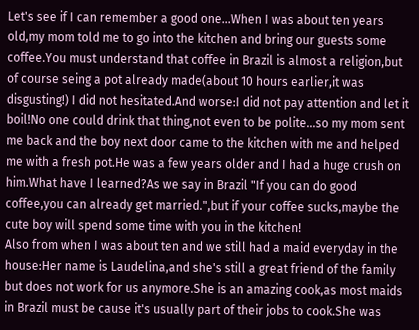Let's see if I can remember a good one...When I was about ten years old,my mom told me to go into the kitchen and bring our guests some coffee.You must understand that coffee in Brazil is almost a religion,but of course seing a pot already made(about 10 hours earlier,it was disgusting!) I did not hesitated.And worse:I did not pay attention and let it boil!No one could drink that thing,not even to be polite...so my mom sent me back and the boy next door came to the kitchen with me and helped me with a fresh pot.He was a few years older and I had a huge crush on him.What have I learned?As we say in Brazil "If you can do good coffee,you can already get married.",but if your coffee sucks,maybe the cute boy will spend some time with you in the kitchen!
Also from when I was about ten and we still had a maid everyday in the house:Her name is Laudelina,and she's still a great friend of the family but does not work for us anymore.She is an amazing cook,as most maids in Brazil must be cause it's usually part of their jobs to cook.She was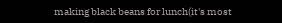making black beans for lunch(it's most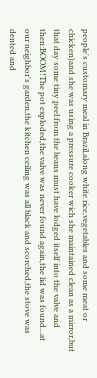people's customary meal in Brazil,along white rice,vegetables and some meat or chicken)and she was using a pressure cooker wich she maintained clean as a mirror,but that day some tiny peel from the beans must have lodged itself into the valve and then:BOOM!The pot exploded,the valve was never found again,the lid was found...at our neighbor's garden,the kitchen ceiling was all black and scorched,the stove was dented and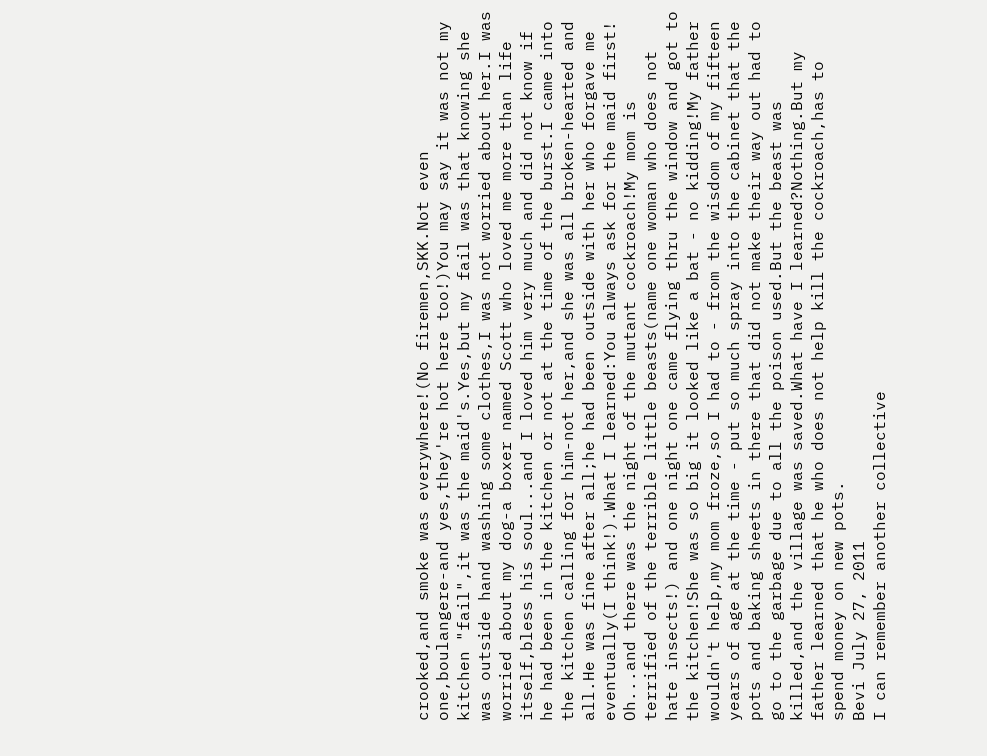crooked,and smoke was everywhere!(No firemen,SKK.Not even one,boulangere-and yes,they're hot here too!)You may say it was not my kitchen "fail",it was the maid's.Yes,but my fail was that knowing she was outside hand washing some clothes,I was not worried about her.I was worried about my dog-a boxer named Scott who loved me more than life itself,bless his soul...and I loved him very much and did not know if he had been in the kitchen or not at the time of the burst.I came into the kitchen calling for him-not her,and she was all broken-hearted and all.He was fine after all;he had been outside with her who forgave me eventually(I think!).What I learned:You always ask for the maid first!
Oh...and there was the night of the mutant cockroach!My mom is terrified of the terrible little beasts(name one woman who does not hate insects!) and one night one came flying thru the window and got to the kitchen!She was so big it looked like a bat - no kidding!My father wouldn't help,my mom froze,so I had to - from the wisdom of my fifteen years of age at the time - put so much spray into the cabinet that the pots and baking sheets in there that did not make their way out had to go to the garbage due to all the poison used.But the beast was killed,and the village was saved.What have I learned?Nothing.But my father learned that he who does not help kill the cockroach,has to spend money on new pots.
Bevi July 27, 2011
I can remember another collective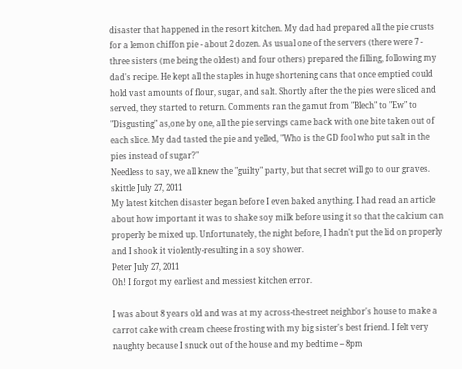disaster that happened in the resort kitchen. My dad had prepared all the pie crusts for a lemon chiffon pie - about 2 dozen. As usual one of the servers (there were 7 - three sisters (me being the oldest) and four others) prepared the filling, following my dad's recipe. He kept all the staples in huge shortening cans that once emptied could hold vast amounts of flour, sugar, and salt. Shortly after the the pies were sliced and served, they started to return. Comments ran the gamut from "Blech" to "Ew" to "Disgusting" as,one by one, all the pie servings came back with one bite taken out of each slice. My dad tasted the pie and yelled, "Who is the GD fool who put salt in the pies instead of sugar?"
Needless to say, we all knew the "guilty" party, but that secret will go to our graves.
skittle July 27, 2011
My latest kitchen disaster began before I even baked anything. I had read an article about how important it was to shake soy milk before using it so that the calcium can properly be mixed up. Unfortunately, the night before, I hadn't put the lid on properly and I shook it violently-resulting in a soy shower.
Peter July 27, 2011
Oh! I forgot my earliest and messiest kitchen error.

I was about 8 years old and was at my across-the-street neighbor's house to make a carrot cake with cream cheese frosting with my big sister's best friend. I felt very naughty because I snuck out of the house and my bedtime -- 8pm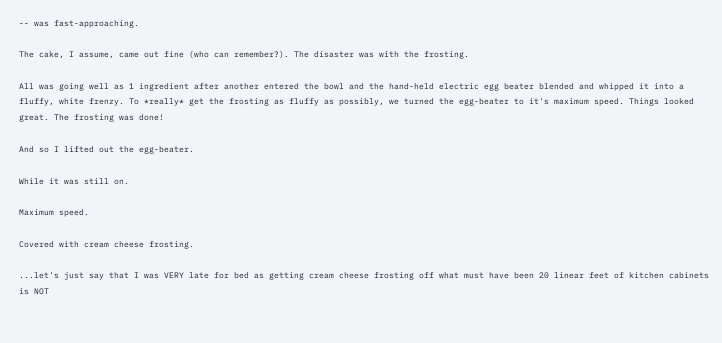-- was fast-approaching.

The cake, I assume, came out fine (who can remember?). The disaster was with the frosting.

All was going well as 1 ingredient after another entered the bowl and the hand-held electric egg beater blended and whipped it into a fluffy, white frenzy. To *really* get the frosting as fluffy as possibly, we turned the egg-beater to it's maximum speed. Things looked great. The frosting was done!

And so I lifted out the egg-beater.

While it was still on.

Maximum speed.

Covered with cream cheese frosting.

...let's just say that I was VERY late for bed as getting cream cheese frosting off what must have been 20 linear feet of kitchen cabinets is NOT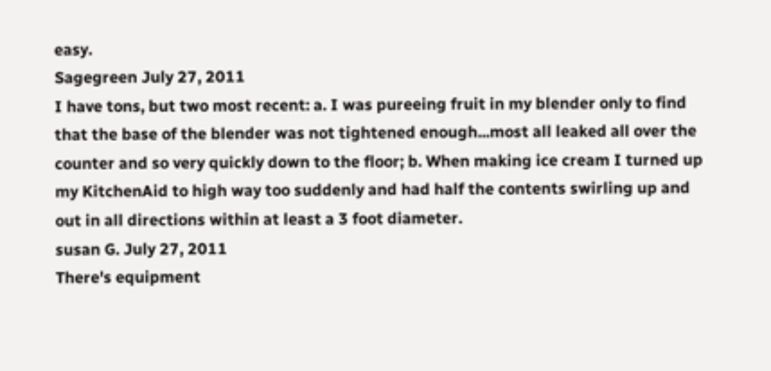easy.
Sagegreen July 27, 2011
I have tons, but two most recent: a. I was pureeing fruit in my blender only to find that the base of the blender was not tightened enough...most all leaked all over the counter and so very quickly down to the floor; b. When making ice cream I turned up my KitchenAid to high way too suddenly and had half the contents swirling up and out in all directions within at least a 3 foot diameter.
susan G. July 27, 2011
There's equipment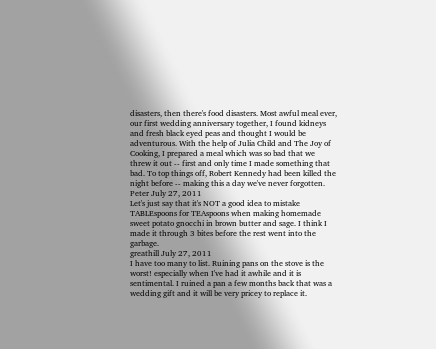disasters, then there's food disasters. Most awful meal ever, our first wedding anniversary together, I found kidneys and fresh black eyed peas and thought I would be adventurous. With the help of Julia Child and The Joy of Cooking, I prepared a meal which was so bad that we threw it out -- first and only time I made something that bad. To top things off, Robert Kennedy had been killed the night before -- making this a day we've never forgotten.
Peter July 27, 2011
Let's just say that it's NOT a good idea to mistake TABLEspoons for TEAspoons when making homemade sweet potato gnocchi in brown butter and sage. I think I made it through 3 bites before the rest went into the garbage.
greathill July 27, 2011
I have too many to list. Ruining pans on the stove is the worst! especially when I've had it awhile and it is sentimental. I ruined a pan a few months back that was a wedding gift and it will be very pricey to replace it.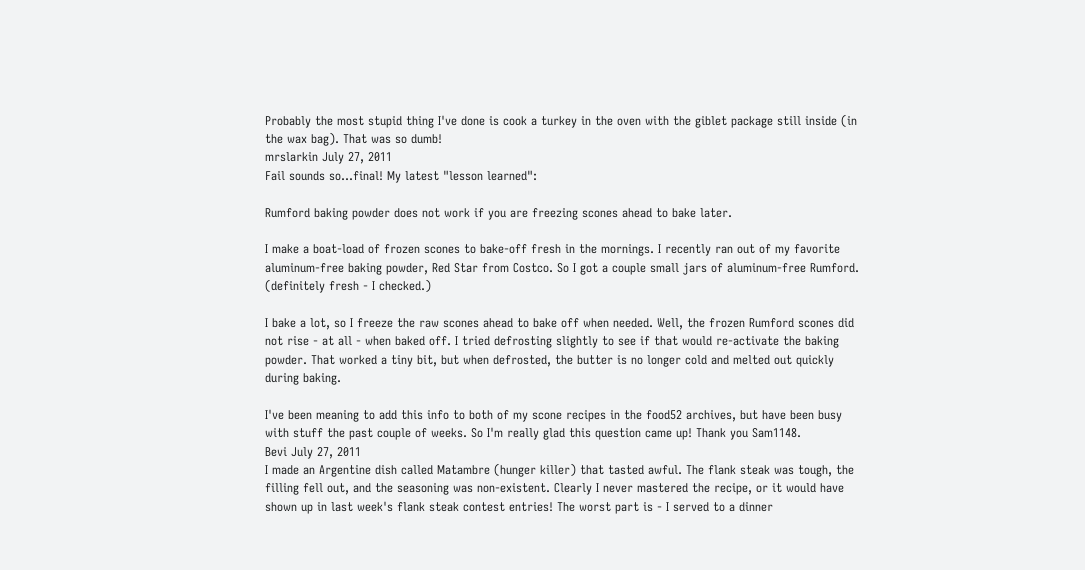Probably the most stupid thing I've done is cook a turkey in the oven with the giblet package still inside (in the wax bag). That was so dumb!
mrslarkin July 27, 2011
Fail sounds so...final! My latest "lesson learned":

Rumford baking powder does not work if you are freezing scones ahead to bake later.

I make a boat-load of frozen scones to bake-off fresh in the mornings. I recently ran out of my favorite aluminum-free baking powder, Red Star from Costco. So I got a couple small jars of aluminum-free Rumford. (definitely fresh - I checked.)

I bake a lot, so I freeze the raw scones ahead to bake off when needed. Well, the frozen Rumford scones did not rise - at all - when baked off. I tried defrosting slightly to see if that would re-activate the baking powder. That worked a tiny bit, but when defrosted, the butter is no longer cold and melted out quickly during baking.

I've been meaning to add this info to both of my scone recipes in the food52 archives, but have been busy with stuff the past couple of weeks. So I'm really glad this question came up! Thank you Sam1148.
Bevi July 27, 2011
I made an Argentine dish called Matambre (hunger killer) that tasted awful. The flank steak was tough, the filling fell out, and the seasoning was non-existent. Clearly I never mastered the recipe, or it would have shown up in last week's flank steak contest entries! The worst part is - I served to a dinner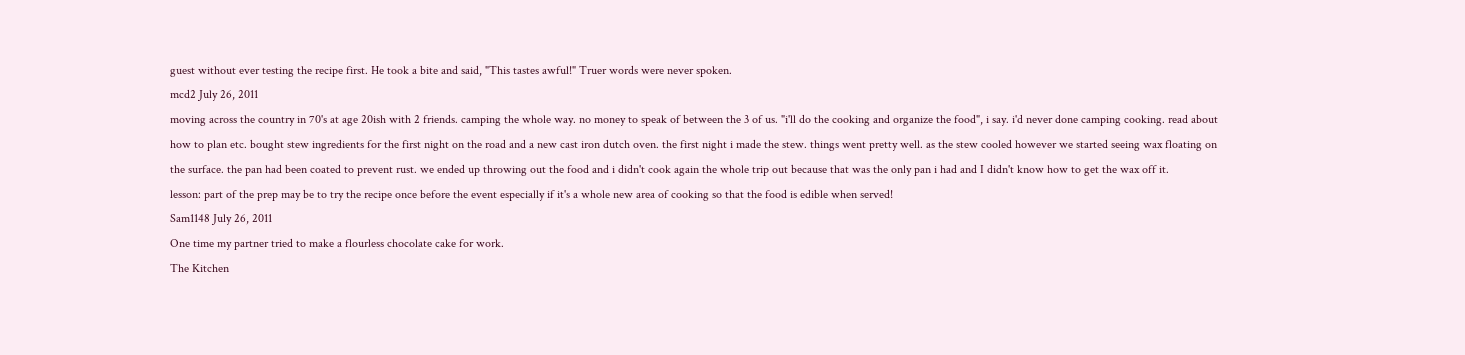guest without ever testing the recipe first. He took a bite and said, "This tastes awful!" Truer words were never spoken.
mcd2 July 26, 2011
moving across the country in 70's at age 20ish with 2 friends. camping the whole way. no money to speak of between the 3 of us. "i'll do the cooking and organize the food", i say. i'd never done camping cooking. read about how to plan etc. bought stew ingredients for the first night on the road and a new cast iron dutch oven. the first night i made the stew. things went pretty well. as the stew cooled however we started seeing wax floating on the surface. the pan had been coated to prevent rust. we ended up throwing out the food and i didn't cook again the whole trip out because that was the only pan i had and I didn't know how to get the wax off it.
lesson: part of the prep may be to try the recipe once before the event especially if it's a whole new area of cooking so that the food is edible when served!
Sam1148 July 26, 2011
One time my partner tried to make a flourless chocolate cake for work.
The Kitchen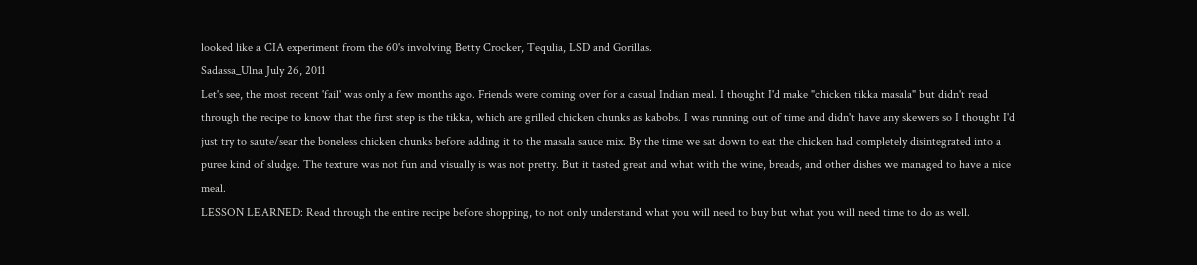looked like a CIA experiment from the 60's involving Betty Crocker, Tequlia, LSD and Gorillas.
Sadassa_Ulna July 26, 2011
Let's see, the most recent 'fail' was only a few months ago. Friends were coming over for a casual Indian meal. I thought I'd make "chicken tikka masala" but didn't read through the recipe to know that the first step is the tikka, which are grilled chicken chunks as kabobs. I was running out of time and didn't have any skewers so I thought I'd just try to saute/sear the boneless chicken chunks before adding it to the masala sauce mix. By the time we sat down to eat the chicken had completely disintegrated into a puree kind of sludge. The texture was not fun and visually is was not pretty. But it tasted great and what with the wine, breads, and other dishes we managed to have a nice meal.
LESSON LEARNED: Read through the entire recipe before shopping, to not only understand what you will need to buy but what you will need time to do as well.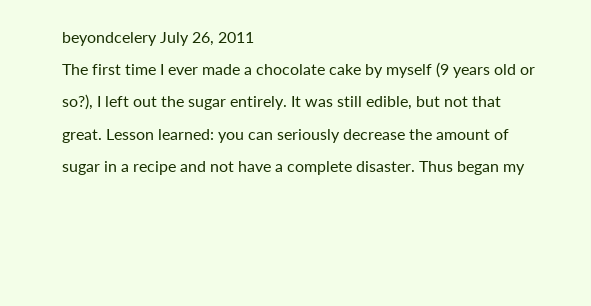beyondcelery July 26, 2011
The first time I ever made a chocolate cake by myself (9 years old or so?), I left out the sugar entirely. It was still edible, but not that great. Lesson learned: you can seriously decrease the amount of sugar in a recipe and not have a complete disaster. Thus began my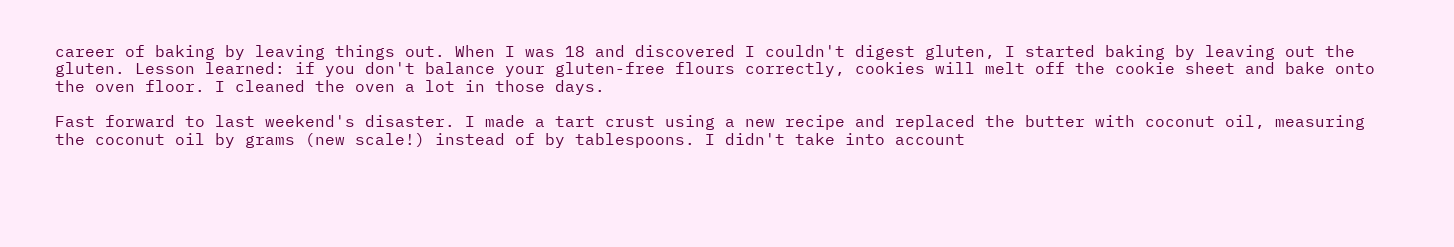career of baking by leaving things out. When I was 18 and discovered I couldn't digest gluten, I started baking by leaving out the gluten. Lesson learned: if you don't balance your gluten-free flours correctly, cookies will melt off the cookie sheet and bake onto the oven floor. I cleaned the oven a lot in those days.

Fast forward to last weekend's disaster. I made a tart crust using a new recipe and replaced the butter with coconut oil, measuring the coconut oil by grams (new scale!) instead of by tablespoons. I didn't take into account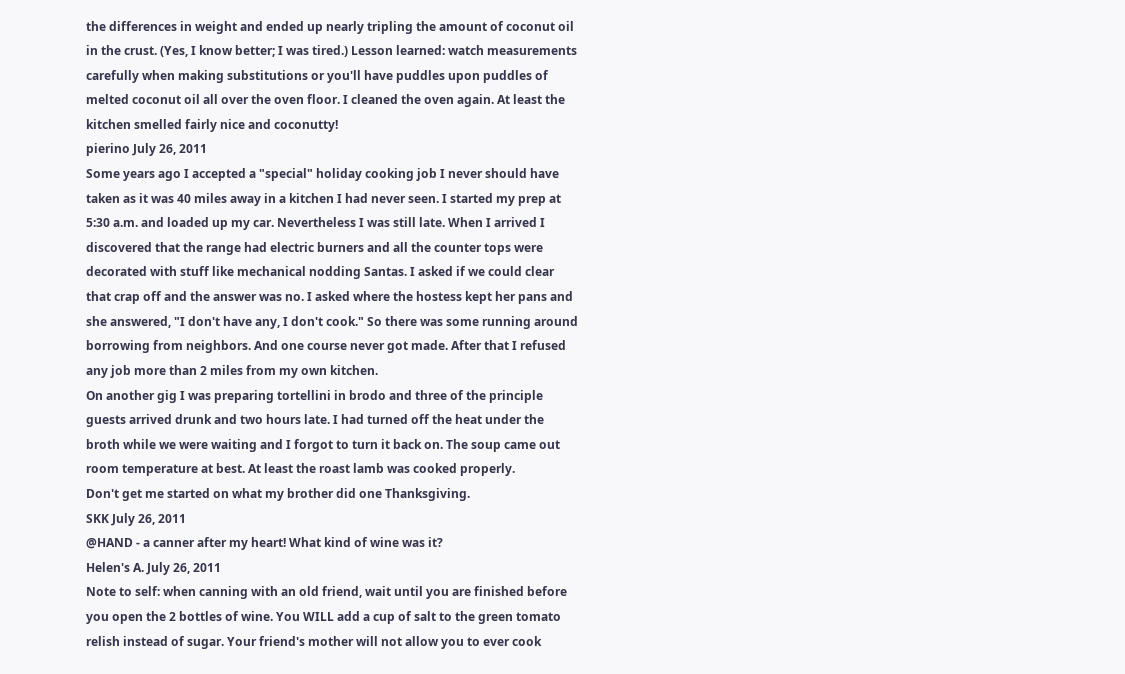the differences in weight and ended up nearly tripling the amount of coconut oil in the crust. (Yes, I know better; I was tired.) Lesson learned: watch measurements carefully when making substitutions or you'll have puddles upon puddles of melted coconut oil all over the oven floor. I cleaned the oven again. At least the kitchen smelled fairly nice and coconutty!
pierino July 26, 2011
Some years ago I accepted a "special" holiday cooking job I never should have taken as it was 40 miles away in a kitchen I had never seen. I started my prep at 5:30 a.m. and loaded up my car. Nevertheless I was still late. When I arrived I discovered that the range had electric burners and all the counter tops were decorated with stuff like mechanical nodding Santas. I asked if we could clear that crap off and the answer was no. I asked where the hostess kept her pans and she answered, "I don't have any, I don't cook." So there was some running around borrowing from neighbors. And one course never got made. After that I refused any job more than 2 miles from my own kitchen.
On another gig I was preparing tortellini in brodo and three of the principle guests arrived drunk and two hours late. I had turned off the heat under the broth while we were waiting and I forgot to turn it back on. The soup came out room temperature at best. At least the roast lamb was cooked properly.
Don't get me started on what my brother did one Thanksgiving.
SKK July 26, 2011
@HAND - a canner after my heart! What kind of wine was it?
Helen's A. July 26, 2011
Note to self: when canning with an old friend, wait until you are finished before you open the 2 bottles of wine. You WILL add a cup of salt to the green tomato relish instead of sugar. Your friend's mother will not allow you to ever cook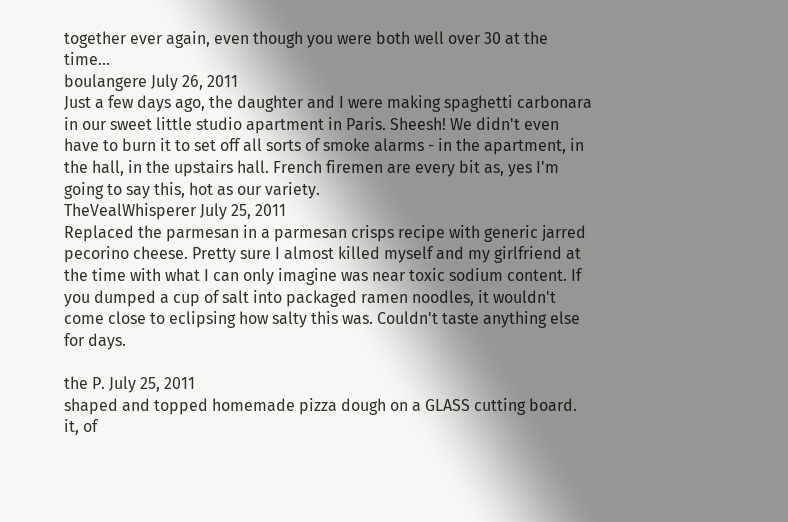together ever again, even though you were both well over 30 at the time...
boulangere July 26, 2011
Just a few days ago, the daughter and I were making spaghetti carbonara in our sweet little studio apartment in Paris. Sheesh! We didn't even have to burn it to set off all sorts of smoke alarms - in the apartment, in the hall, in the upstairs hall. French firemen are every bit as, yes I'm going to say this, hot as our variety.
TheVealWhisperer July 25, 2011
Replaced the parmesan in a parmesan crisps recipe with generic jarred pecorino cheese. Pretty sure I almost killed myself and my girlfriend at the time with what I can only imagine was near toxic sodium content. If you dumped a cup of salt into packaged ramen noodles, it wouldn't come close to eclipsing how salty this was. Couldn't taste anything else for days.

the P. July 25, 2011
shaped and topped homemade pizza dough on a GLASS cutting board. it, of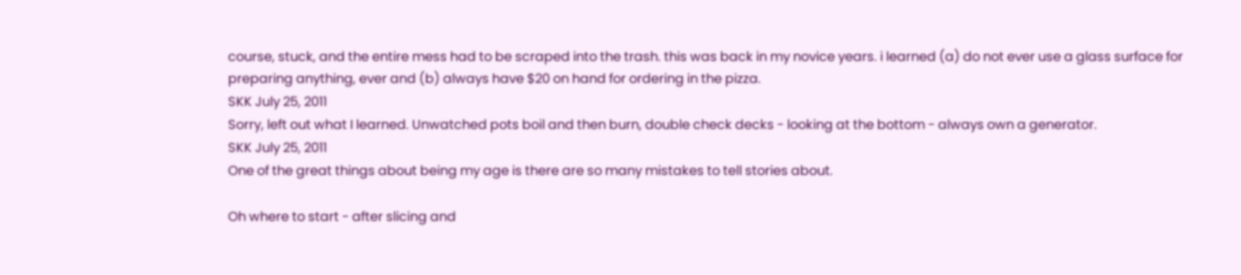course, stuck, and the entire mess had to be scraped into the trash. this was back in my novice years. i learned (a) do not ever use a glass surface for preparing anything, ever and (b) always have $20 on hand for ordering in the pizza.
SKK July 25, 2011
Sorry, left out what I learned. Unwatched pots boil and then burn, double check decks - looking at the bottom - always own a generator.
SKK July 25, 2011
One of the great things about being my age is there are so many mistakes to tell stories about.

Oh where to start - after slicing and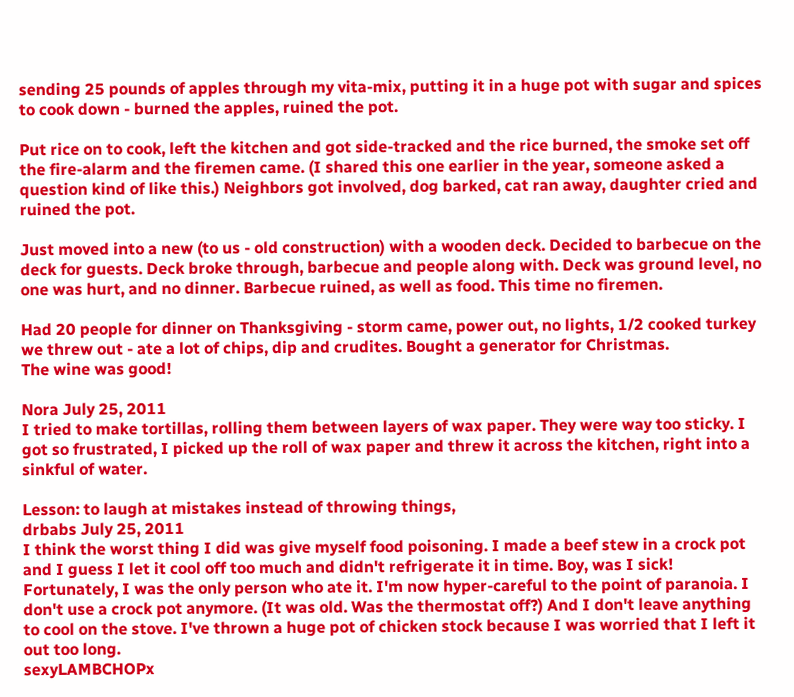sending 25 pounds of apples through my vita-mix, putting it in a huge pot with sugar and spices to cook down - burned the apples, ruined the pot.

Put rice on to cook, left the kitchen and got side-tracked and the rice burned, the smoke set off the fire-alarm and the firemen came. (I shared this one earlier in the year, someone asked a question kind of like this.) Neighbors got involved, dog barked, cat ran away, daughter cried and ruined the pot.

Just moved into a new (to us - old construction) with a wooden deck. Decided to barbecue on the deck for guests. Deck broke through, barbecue and people along with. Deck was ground level, no one was hurt, and no dinner. Barbecue ruined, as well as food. This time no firemen.

Had 20 people for dinner on Thanksgiving - storm came, power out, no lights, 1/2 cooked turkey we threw out - ate a lot of chips, dip and crudites. Bought a generator for Christmas.
The wine was good!

Nora July 25, 2011
I tried to make tortillas, rolling them between layers of wax paper. They were way too sticky. I got so frustrated, I picked up the roll of wax paper and threw it across the kitchen, right into a sinkful of water.

Lesson: to laugh at mistakes instead of throwing things,
drbabs July 25, 2011
I think the worst thing I did was give myself food poisoning. I made a beef stew in a crock pot and I guess I let it cool off too much and didn't refrigerate it in time. Boy, was I sick! Fortunately, I was the only person who ate it. I'm now hyper-careful to the point of paranoia. I don't use a crock pot anymore. (It was old. Was the thermostat off?) And I don't leave anything to cool on the stove. I've thrown a huge pot of chicken stock because I was worried that I left it out too long.
sexyLAMBCHOPx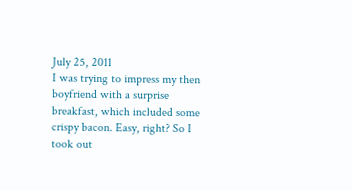July 25, 2011
I was trying to impress my then boyfriend with a surprise breakfast, which included some crispy bacon. Easy, right? So I took out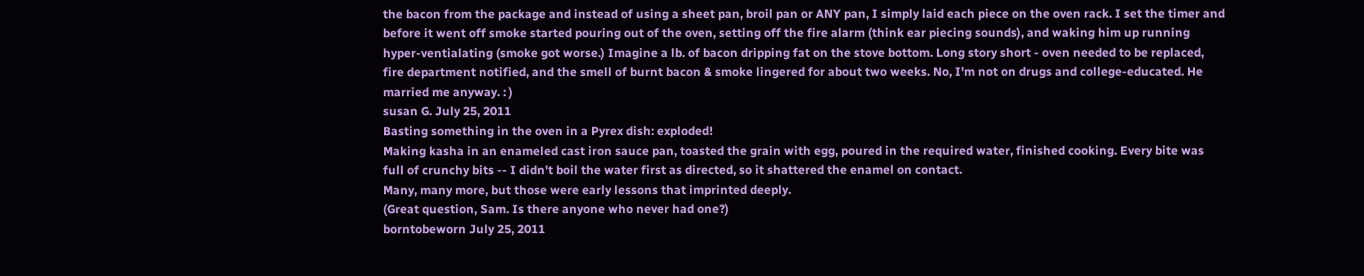the bacon from the package and instead of using a sheet pan, broil pan or ANY pan, I simply laid each piece on the oven rack. I set the timer and before it went off smoke started pouring out of the oven, setting off the fire alarm (think ear piecing sounds), and waking him up running hyper-ventialating (smoke got worse.) Imagine a lb. of bacon dripping fat on the stove bottom. Long story short - oven needed to be replaced, fire department notified, and the smell of burnt bacon & smoke lingered for about two weeks. No, I'm not on drugs and college-educated. He married me anyway. : )
susan G. July 25, 2011
Basting something in the oven in a Pyrex dish: exploded!
Making kasha in an enameled cast iron sauce pan, toasted the grain with egg, poured in the required water, finished cooking. Every bite was full of crunchy bits -- I didn't boil the water first as directed, so it shattered the enamel on contact.
Many, many more, but those were early lessons that imprinted deeply.
(Great question, Sam. Is there anyone who never had one?)
borntobeworn July 25, 2011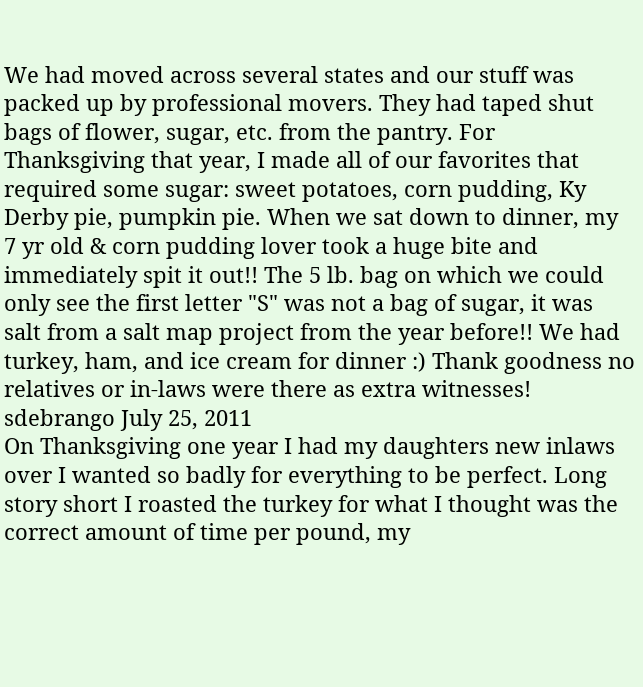We had moved across several states and our stuff was packed up by professional movers. They had taped shut bags of flower, sugar, etc. from the pantry. For Thanksgiving that year, I made all of our favorites that required some sugar: sweet potatoes, corn pudding, Ky Derby pie, pumpkin pie. When we sat down to dinner, my 7 yr old & corn pudding lover took a huge bite and immediately spit it out!! The 5 lb. bag on which we could only see the first letter "S" was not a bag of sugar, it was salt from a salt map project from the year before!! We had turkey, ham, and ice cream for dinner :) Thank goodness no relatives or in-laws were there as extra witnesses!
sdebrango July 25, 2011
On Thanksgiving one year I had my daughters new inlaws over I wanted so badly for everything to be perfect. Long story short I roasted the turkey for what I thought was the correct amount of time per pound, my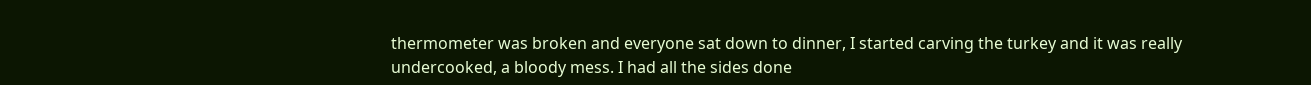thermometer was broken and everyone sat down to dinner, I started carving the turkey and it was really undercooked, a bloody mess. I had all the sides done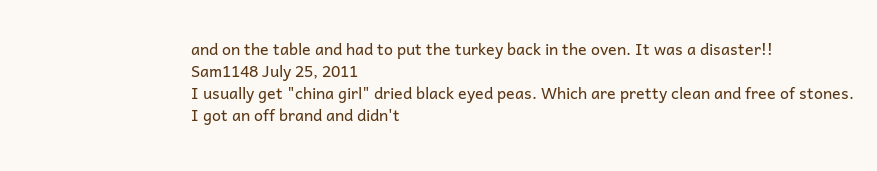and on the table and had to put the turkey back in the oven. It was a disaster!!
Sam1148 July 25, 2011
I usually get "china girl" dried black eyed peas. Which are pretty clean and free of stones.
I got an off brand and didn't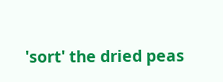'sort' the dried peas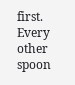first. Every other spoon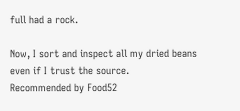full had a rock.

Now, I sort and inspect all my dried beans even if I trust the source.
Recommended by Food52